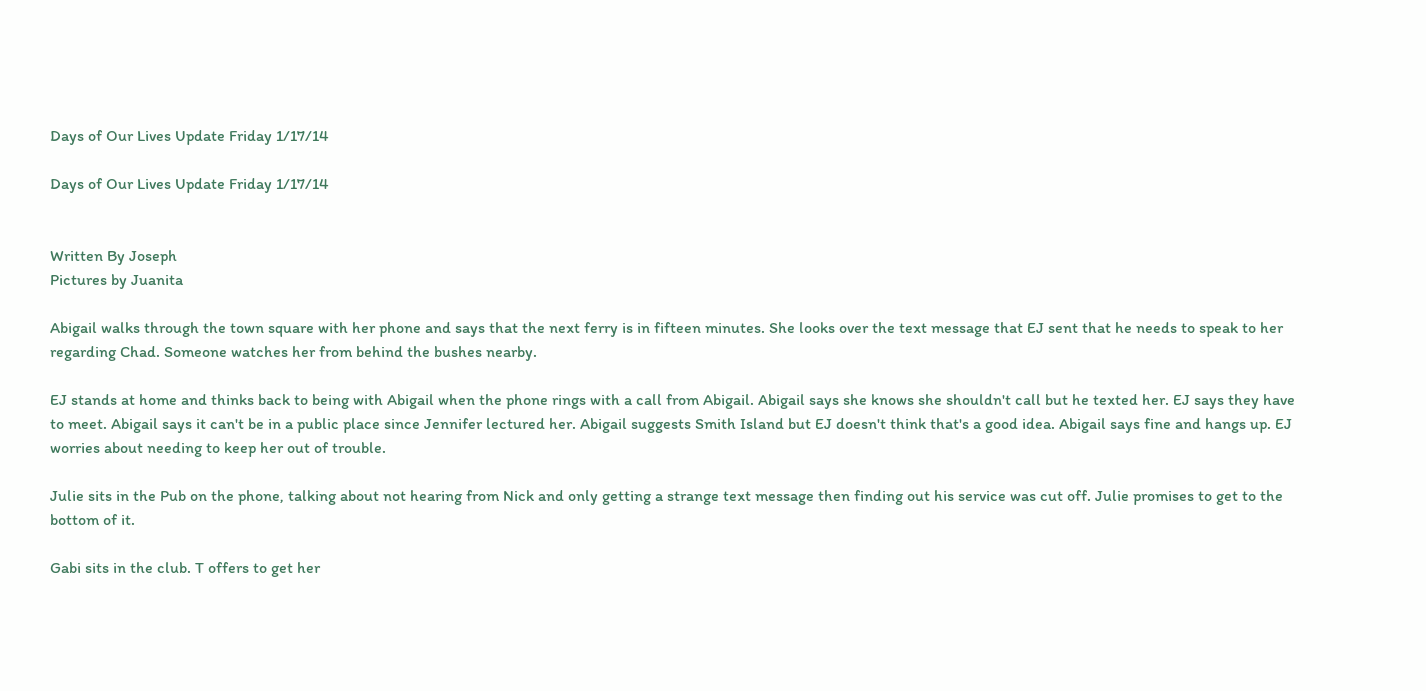Days of Our Lives Update Friday 1/17/14

Days of Our Lives Update Friday 1/17/14


Written By Joseph
Pictures by Juanita

Abigail walks through the town square with her phone and says that the next ferry is in fifteen minutes. She looks over the text message that EJ sent that he needs to speak to her regarding Chad. Someone watches her from behind the bushes nearby.

EJ stands at home and thinks back to being with Abigail when the phone rings with a call from Abigail. Abigail says she knows she shouldn't call but he texted her. EJ says they have to meet. Abigail says it can't be in a public place since Jennifer lectured her. Abigail suggests Smith Island but EJ doesn't think that's a good idea. Abigail says fine and hangs up. EJ worries about needing to keep her out of trouble.

Julie sits in the Pub on the phone, talking about not hearing from Nick and only getting a strange text message then finding out his service was cut off. Julie promises to get to the bottom of it.

Gabi sits in the club. T offers to get her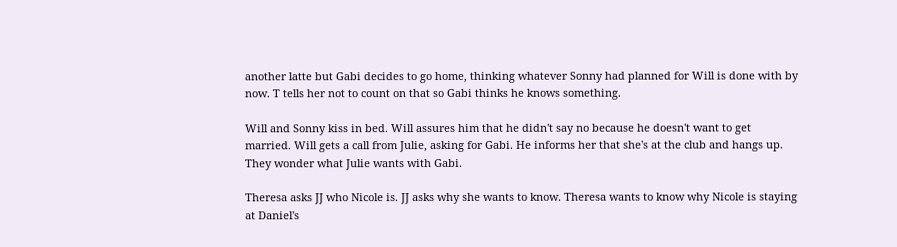another latte but Gabi decides to go home, thinking whatever Sonny had planned for Will is done with by now. T tells her not to count on that so Gabi thinks he knows something.

Will and Sonny kiss in bed. Will assures him that he didn't say no because he doesn't want to get married. Will gets a call from Julie, asking for Gabi. He informs her that she's at the club and hangs up. They wonder what Julie wants with Gabi.

Theresa asks JJ who Nicole is. JJ asks why she wants to know. Theresa wants to know why Nicole is staying at Daniel's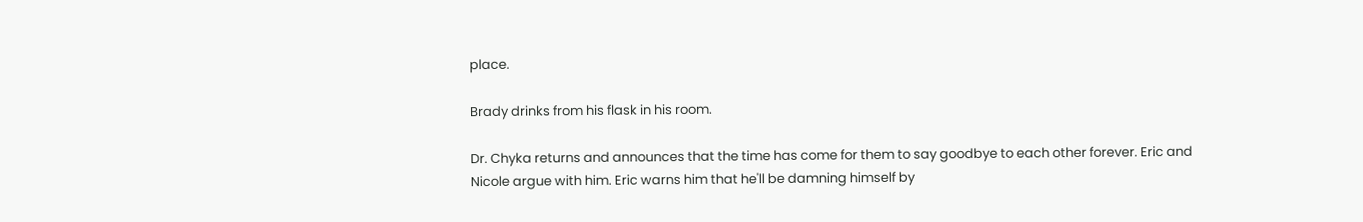place.

Brady drinks from his flask in his room.

Dr. Chyka returns and announces that the time has come for them to say goodbye to each other forever. Eric and Nicole argue with him. Eric warns him that he'll be damning himself by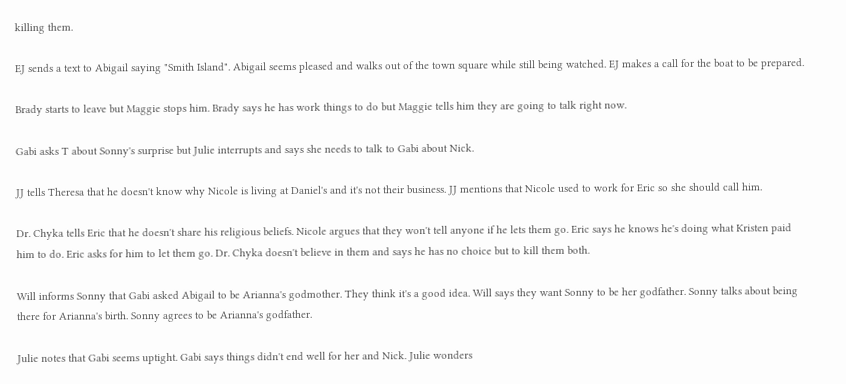killing them.

EJ sends a text to Abigail saying "Smith Island". Abigail seems pleased and walks out of the town square while still being watched. EJ makes a call for the boat to be prepared.

Brady starts to leave but Maggie stops him. Brady says he has work things to do but Maggie tells him they are going to talk right now.

Gabi asks T about Sonny's surprise but Julie interrupts and says she needs to talk to Gabi about Nick.

JJ tells Theresa that he doesn't know why Nicole is living at Daniel's and it's not their business. JJ mentions that Nicole used to work for Eric so she should call him.

Dr. Chyka tells Eric that he doesn't share his religious beliefs. Nicole argues that they won't tell anyone if he lets them go. Eric says he knows he's doing what Kristen paid him to do. Eric asks for him to let them go. Dr. Chyka doesn't believe in them and says he has no choice but to kill them both.

Will informs Sonny that Gabi asked Abigail to be Arianna's godmother. They think it's a good idea. Will says they want Sonny to be her godfather. Sonny talks about being there for Arianna's birth. Sonny agrees to be Arianna's godfather.

Julie notes that Gabi seems uptight. Gabi says things didn't end well for her and Nick. Julie wonders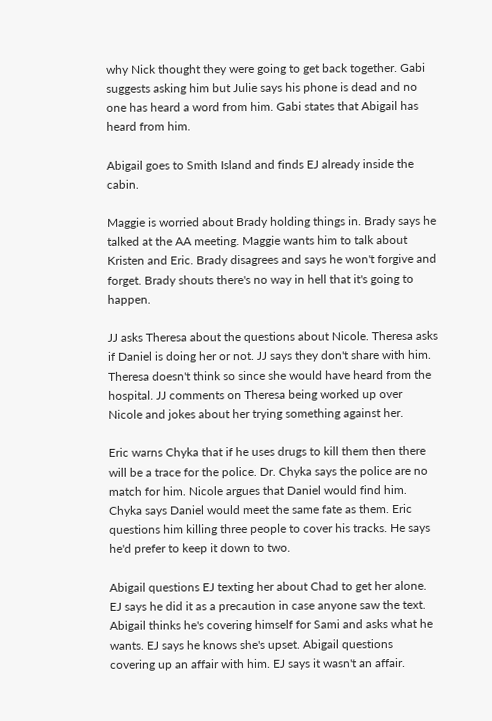why Nick thought they were going to get back together. Gabi suggests asking him but Julie says his phone is dead and no one has heard a word from him. Gabi states that Abigail has heard from him.

Abigail goes to Smith Island and finds EJ already inside the cabin.

Maggie is worried about Brady holding things in. Brady says he talked at the AA meeting. Maggie wants him to talk about Kristen and Eric. Brady disagrees and says he won't forgive and forget. Brady shouts there's no way in hell that it's going to happen.

JJ asks Theresa about the questions about Nicole. Theresa asks if Daniel is doing her or not. JJ says they don't share with him. Theresa doesn't think so since she would have heard from the hospital. JJ comments on Theresa being worked up over Nicole and jokes about her trying something against her.

Eric warns Chyka that if he uses drugs to kill them then there will be a trace for the police. Dr. Chyka says the police are no match for him. Nicole argues that Daniel would find him. Chyka says Daniel would meet the same fate as them. Eric questions him killing three people to cover his tracks. He says he'd prefer to keep it down to two.

Abigail questions EJ texting her about Chad to get her alone. EJ says he did it as a precaution in case anyone saw the text. Abigail thinks he's covering himself for Sami and asks what he wants. EJ says he knows she's upset. Abigail questions covering up an affair with him. EJ says it wasn't an affair.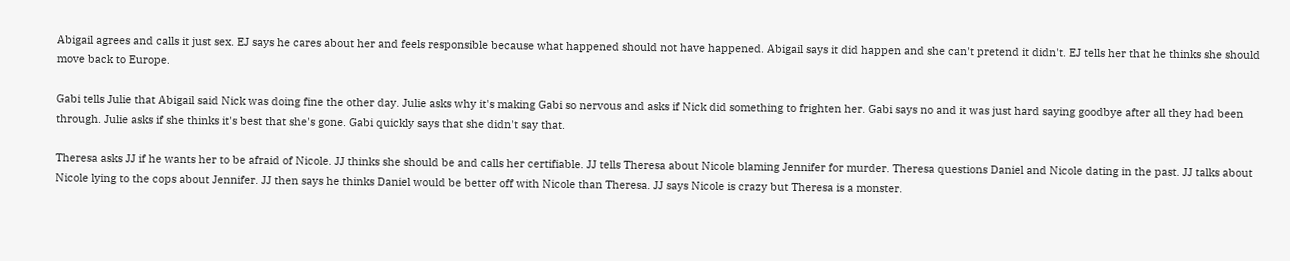Abigail agrees and calls it just sex. EJ says he cares about her and feels responsible because what happened should not have happened. Abigail says it did happen and she can't pretend it didn't. EJ tells her that he thinks she should move back to Europe.

Gabi tells Julie that Abigail said Nick was doing fine the other day. Julie asks why it's making Gabi so nervous and asks if Nick did something to frighten her. Gabi says no and it was just hard saying goodbye after all they had been through. Julie asks if she thinks it's best that she's gone. Gabi quickly says that she didn't say that.

Theresa asks JJ if he wants her to be afraid of Nicole. JJ thinks she should be and calls her certifiable. JJ tells Theresa about Nicole blaming Jennifer for murder. Theresa questions Daniel and Nicole dating in the past. JJ talks about Nicole lying to the cops about Jennifer. JJ then says he thinks Daniel would be better off with Nicole than Theresa. JJ says Nicole is crazy but Theresa is a monster.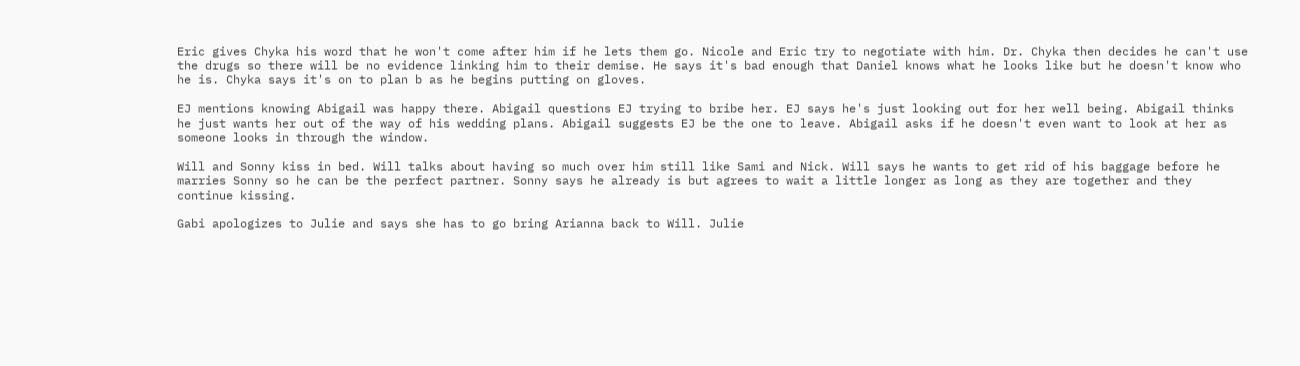Eric gives Chyka his word that he won't come after him if he lets them go. Nicole and Eric try to negotiate with him. Dr. Chyka then decides he can't use the drugs so there will be no evidence linking him to their demise. He says it's bad enough that Daniel knows what he looks like but he doesn't know who he is. Chyka says it's on to plan b as he begins putting on gloves.

EJ mentions knowing Abigail was happy there. Abigail questions EJ trying to bribe her. EJ says he's just looking out for her well being. Abigail thinks he just wants her out of the way of his wedding plans. Abigail suggests EJ be the one to leave. Abigail asks if he doesn't even want to look at her as someone looks in through the window.

Will and Sonny kiss in bed. Will talks about having so much over him still like Sami and Nick. Will says he wants to get rid of his baggage before he marries Sonny so he can be the perfect partner. Sonny says he already is but agrees to wait a little longer as long as they are together and they continue kissing.

Gabi apologizes to Julie and says she has to go bring Arianna back to Will. Julie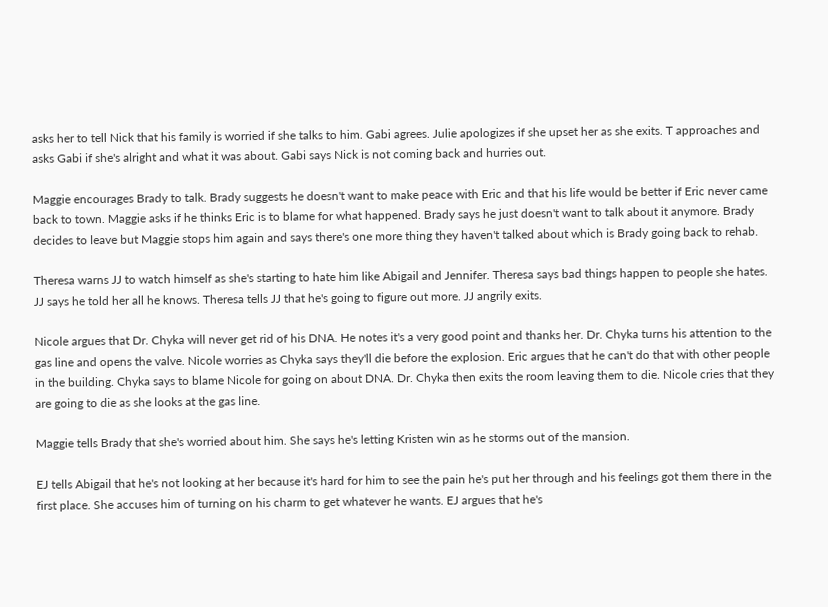asks her to tell Nick that his family is worried if she talks to him. Gabi agrees. Julie apologizes if she upset her as she exits. T approaches and asks Gabi if she's alright and what it was about. Gabi says Nick is not coming back and hurries out.

Maggie encourages Brady to talk. Brady suggests he doesn't want to make peace with Eric and that his life would be better if Eric never came back to town. Maggie asks if he thinks Eric is to blame for what happened. Brady says he just doesn't want to talk about it anymore. Brady decides to leave but Maggie stops him again and says there's one more thing they haven't talked about which is Brady going back to rehab.

Theresa warns JJ to watch himself as she's starting to hate him like Abigail and Jennifer. Theresa says bad things happen to people she hates. JJ says he told her all he knows. Theresa tells JJ that he's going to figure out more. JJ angrily exits.

Nicole argues that Dr. Chyka will never get rid of his DNA. He notes it's a very good point and thanks her. Dr. Chyka turns his attention to the gas line and opens the valve. Nicole worries as Chyka says they'll die before the explosion. Eric argues that he can't do that with other people in the building. Chyka says to blame Nicole for going on about DNA. Dr. Chyka then exits the room leaving them to die. Nicole cries that they are going to die as she looks at the gas line.

Maggie tells Brady that she's worried about him. She says he's letting Kristen win as he storms out of the mansion.

EJ tells Abigail that he's not looking at her because it's hard for him to see the pain he's put her through and his feelings got them there in the first place. She accuses him of turning on his charm to get whatever he wants. EJ argues that he's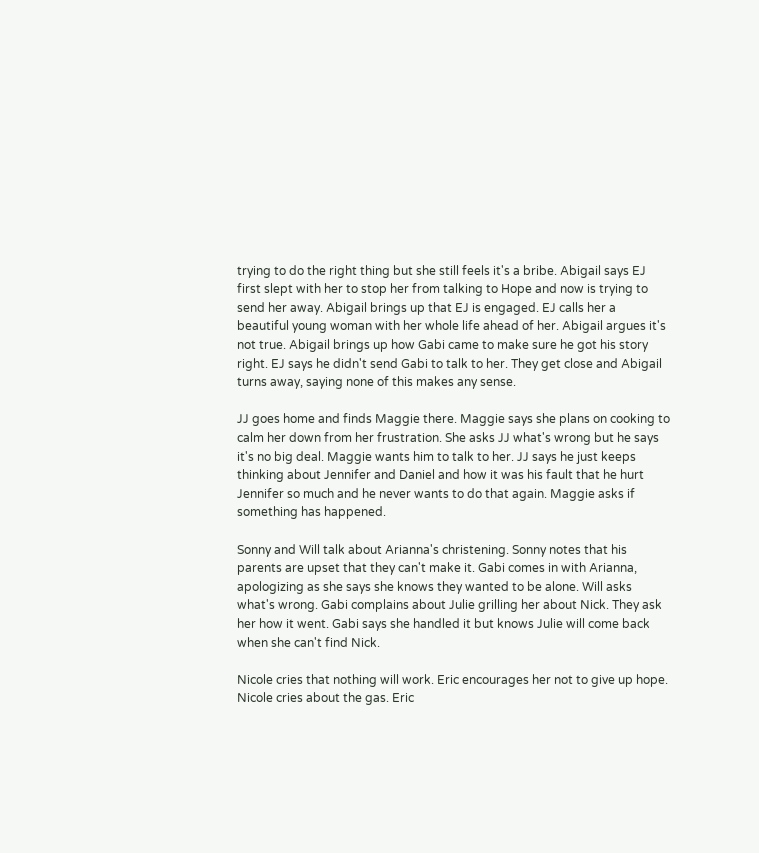trying to do the right thing but she still feels it's a bribe. Abigail says EJ first slept with her to stop her from talking to Hope and now is trying to send her away. Abigail brings up that EJ is engaged. EJ calls her a beautiful young woman with her whole life ahead of her. Abigail argues it's not true. Abigail brings up how Gabi came to make sure he got his story right. EJ says he didn't send Gabi to talk to her. They get close and Abigail turns away, saying none of this makes any sense.

JJ goes home and finds Maggie there. Maggie says she plans on cooking to calm her down from her frustration. She asks JJ what's wrong but he says it's no big deal. Maggie wants him to talk to her. JJ says he just keeps thinking about Jennifer and Daniel and how it was his fault that he hurt Jennifer so much and he never wants to do that again. Maggie asks if something has happened.

Sonny and Will talk about Arianna's christening. Sonny notes that his parents are upset that they can't make it. Gabi comes in with Arianna, apologizing as she says she knows they wanted to be alone. Will asks what's wrong. Gabi complains about Julie grilling her about Nick. They ask her how it went. Gabi says she handled it but knows Julie will come back when she can't find Nick.

Nicole cries that nothing will work. Eric encourages her not to give up hope. Nicole cries about the gas. Eric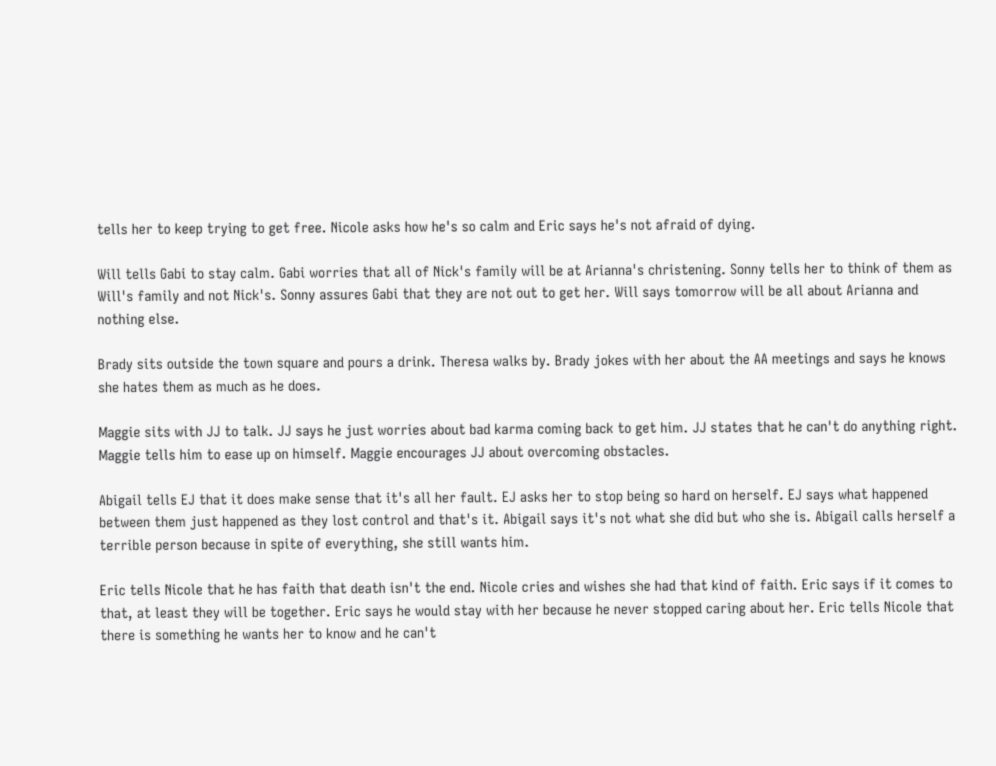tells her to keep trying to get free. Nicole asks how he's so calm and Eric says he's not afraid of dying.

Will tells Gabi to stay calm. Gabi worries that all of Nick's family will be at Arianna's christening. Sonny tells her to think of them as Will's family and not Nick's. Sonny assures Gabi that they are not out to get her. Will says tomorrow will be all about Arianna and nothing else.

Brady sits outside the town square and pours a drink. Theresa walks by. Brady jokes with her about the AA meetings and says he knows she hates them as much as he does.

Maggie sits with JJ to talk. JJ says he just worries about bad karma coming back to get him. JJ states that he can't do anything right. Maggie tells him to ease up on himself. Maggie encourages JJ about overcoming obstacles.

Abigail tells EJ that it does make sense that it's all her fault. EJ asks her to stop being so hard on herself. EJ says what happened between them just happened as they lost control and that's it. Abigail says it's not what she did but who she is. Abigail calls herself a terrible person because in spite of everything, she still wants him.

Eric tells Nicole that he has faith that death isn't the end. Nicole cries and wishes she had that kind of faith. Eric says if it comes to that, at least they will be together. Eric says he would stay with her because he never stopped caring about her. Eric tells Nicole that there is something he wants her to know and he can't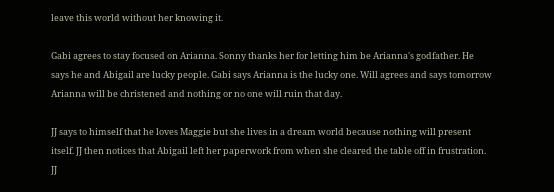leave this world without her knowing it.

Gabi agrees to stay focused on Arianna. Sonny thanks her for letting him be Arianna's godfather. He says he and Abigail are lucky people. Gabi says Arianna is the lucky one. Will agrees and says tomorrow Arianna will be christened and nothing or no one will ruin that day.

JJ says to himself that he loves Maggie but she lives in a dream world because nothing will present itself. JJ then notices that Abigail left her paperwork from when she cleared the table off in frustration. JJ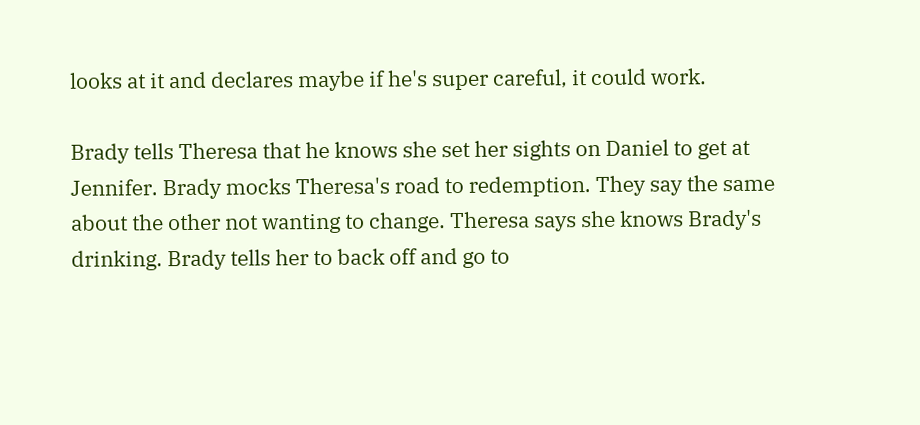looks at it and declares maybe if he's super careful, it could work.

Brady tells Theresa that he knows she set her sights on Daniel to get at Jennifer. Brady mocks Theresa's road to redemption. They say the same about the other not wanting to change. Theresa says she knows Brady's drinking. Brady tells her to back off and go to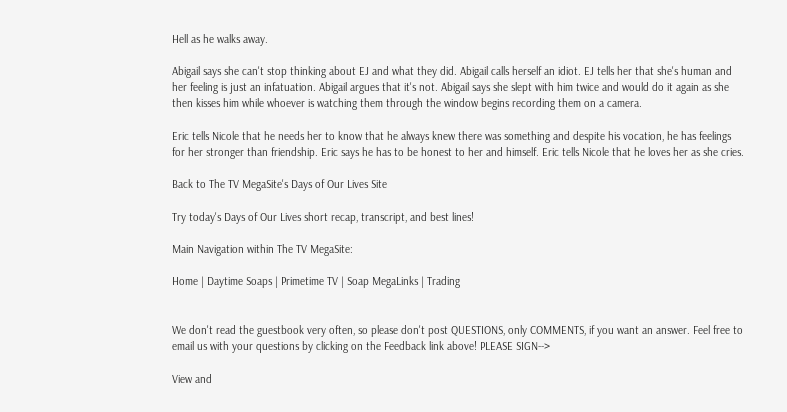Hell as he walks away.

Abigail says she can't stop thinking about EJ and what they did. Abigail calls herself an idiot. EJ tells her that she's human and her feeling is just an infatuation. Abigail argues that it's not. Abigail says she slept with him twice and would do it again as she then kisses him while whoever is watching them through the window begins recording them on a camera.

Eric tells Nicole that he needs her to know that he always knew there was something and despite his vocation, he has feelings for her stronger than friendship. Eric says he has to be honest to her and himself. Eric tells Nicole that he loves her as she cries.

Back to The TV MegaSite's Days of Our Lives Site

Try today's Days of Our Lives short recap, transcript, and best lines!

Main Navigation within The TV MegaSite:

Home | Daytime Soaps | Primetime TV | Soap MegaLinks | Trading


We don't read the guestbook very often, so please don't post QUESTIONS, only COMMENTS, if you want an answer. Feel free to email us with your questions by clicking on the Feedback link above! PLEASE SIGN-->

View and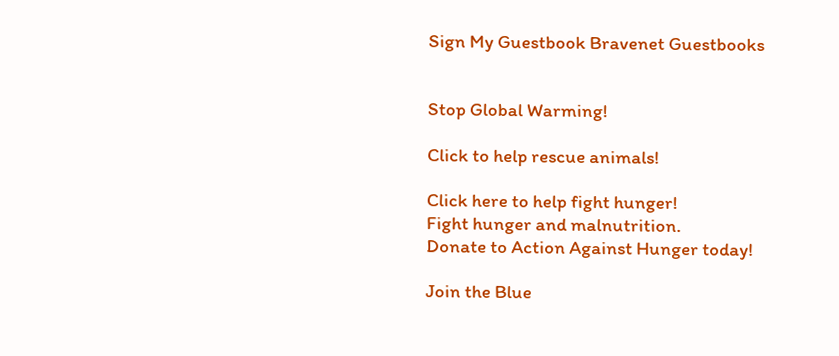Sign My Guestbook Bravenet Guestbooks


Stop Global Warming!

Click to help rescue animals!

Click here to help fight hunger!
Fight hunger and malnutrition.
Donate to Action Against Hunger today!

Join the Blue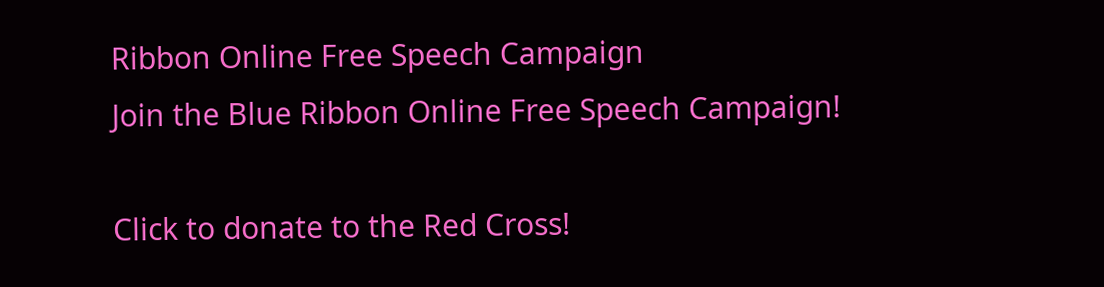Ribbon Online Free Speech Campaign
Join the Blue Ribbon Online Free Speech Campaign!

Click to donate to the Red Cross!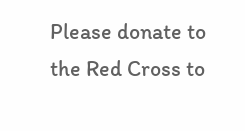Please donate to the Red Cross to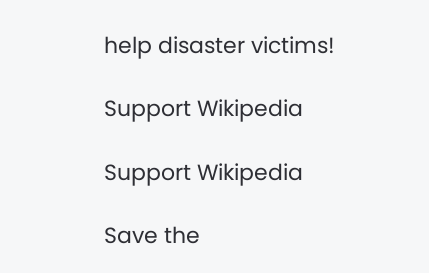help disaster victims!

Support Wikipedia

Support Wikipedia

Save the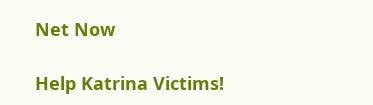Net Now

Help Katrina Victims!